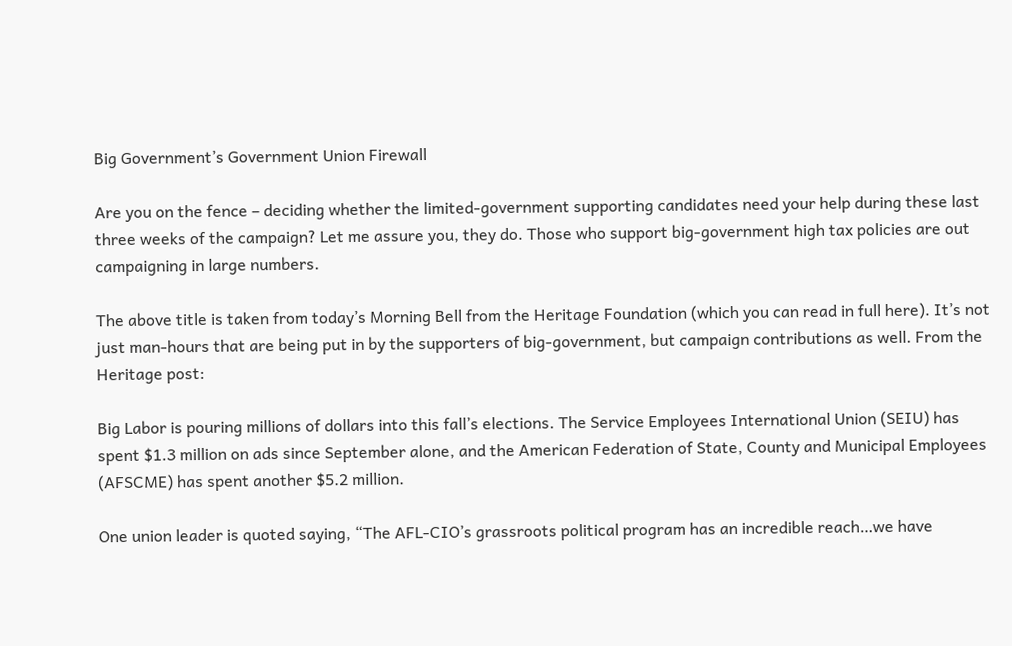Big Government’s Government Union Firewall

Are you on the fence – deciding whether the limited-government supporting candidates need your help during these last three weeks of the campaign? Let me assure you, they do. Those who support big-government high tax policies are out campaigning in large numbers.

The above title is taken from today’s Morning Bell from the Heritage Foundation (which you can read in full here). It’s not just man-hours that are being put in by the supporters of big-government, but campaign contributions as well. From the Heritage post:

Big Labor is pouring millions of dollars into this fall’s elections. The Service Employees International Union (SEIU) has spent $1.3 million on ads since September alone, and the American Federation of State, County and Municipal Employees (AFSCME) has spent another $5.2 million.

One union leader is quoted saying, “The AFL-CIO’s grassroots political program has an incredible reach…we have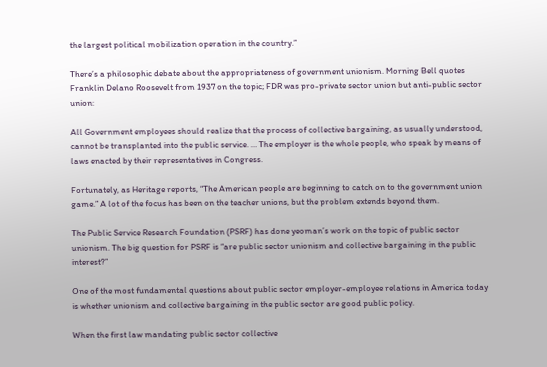the largest political mobilization operation in the country.”

There’s a philosophic debate about the appropriateness of government unionism. Morning Bell quotes Franklin Delano Roosevelt from 1937 on the topic; FDR was pro-private sector union but anti-public sector union:

All Government employees should realize that the process of collective bargaining, as usually understood, cannot be transplanted into the public service. … The employer is the whole people, who speak by means of laws enacted by their representatives in Congress.

Fortunately, as Heritage reports, “The American people are beginning to catch on to the government union game.” A lot of the focus has been on the teacher unions, but the problem extends beyond them.

The Public Service Research Foundation (PSRF) has done yeoman’s work on the topic of public sector unionism. The big question for PSRF is “are public sector unionism and collective bargaining in the public interest?”

One of the most fundamental questions about public sector employer-employee relations in America today is whether unionism and collective bargaining in the public sector are good public policy.

When the first law mandating public sector collective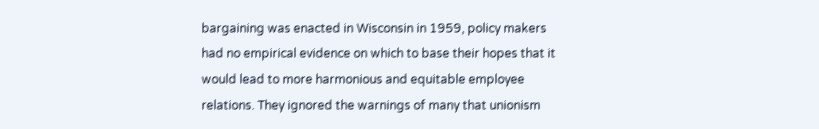bargaining was enacted in Wisconsin in 1959, policy makers had no empirical evidence on which to base their hopes that it would lead to more harmonious and equitable employee relations. They ignored the warnings of many that unionism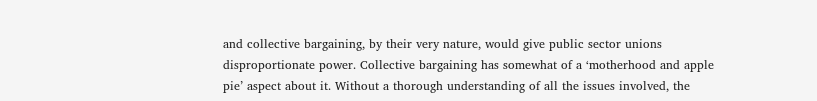and collective bargaining, by their very nature, would give public sector unions disproportionate power. Collective bargaining has somewhat of a ‘motherhood and apple pie’ aspect about it. Without a thorough understanding of all the issues involved, the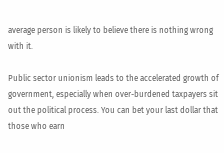average person is likely to believe there is nothing wrong with it.

Public sector unionism leads to the accelerated growth of government, especially when over-burdened taxpayers sit out the political process. You can bet your last dollar that those who earn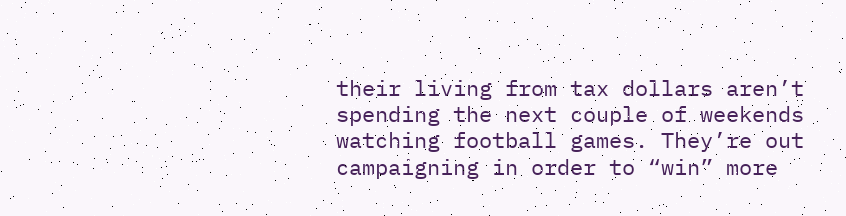their living from tax dollars aren’t spending the next couple of weekends watching football games. They’re out campaigning in order to “win” more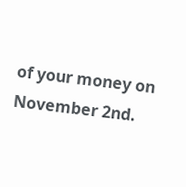of your money on November 2nd.